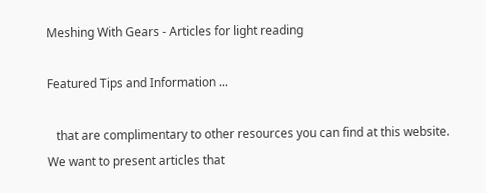Meshing With Gears - Articles for light reading

Featured Tips and Information ...

   that are complimentary to other resources you can find at this website. We want to present articles that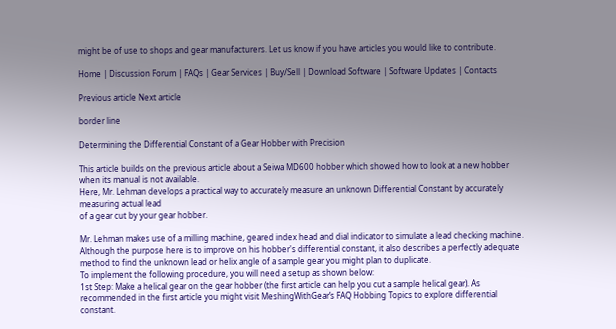might be of use to shops and gear manufacturers. Let us know if you have articles you would like to contribute.

Home | Discussion Forum | FAQs | Gear Services | Buy/Sell | Download Software | Software Updates | Contacts

Previous article Next article

border line

Determining the Differential Constant of a Gear Hobber with Precision

This article builds on the previous article about a Seiwa MD600 hobber which showed how to look at a new hobber when its manual is not available.
Here, Mr. Lehman develops a practical way to accurately measure an unknown Differential Constant by accurately measuring actual lead
of a gear cut by your gear hobber.

Mr. Lehman makes use of a milling machine, geared index head and dial indicator to simulate a lead checking machine. Although the purpose here is to improve on his hobber's differential constant, it also describes a perfectly adequate method to find the unknown lead or helix angle of a sample gear you might plan to duplicate.
To implement the following procedure, you will need a setup as shown below:
1st Step: Make a helical gear on the gear hobber (the first article can help you cut a sample helical gear). As recommended in the first article you might visit MeshingWithGear’s FAQ Hobbing Topics to explore differential constant.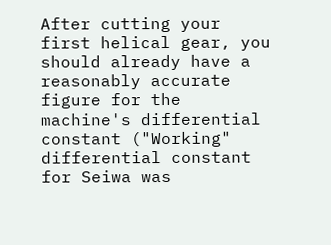After cutting your first helical gear, you should already have a reasonably accurate figure for the machine's differential constant ("Working" differential constant for Seiwa was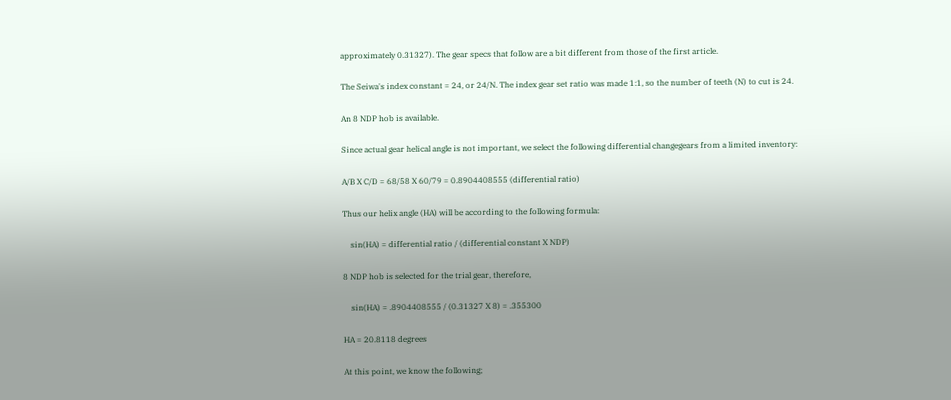approximately 0.31327). The gear specs that follow are a bit different from those of the first article.

The Seiwa's index constant = 24, or 24/N. The index gear set ratio was made 1:1, so the number of teeth (N) to cut is 24.

An 8 NDP hob is available.

Since actual gear helical angle is not important, we select the following differential changegears from a limited inventory:

A/B X C/D = 68/58 X 60/79 = 0.8904408555 (differential ratio)

Thus our helix angle (HA) will be according to the following formula:

    sin(HA) = differential ratio / (differential constant X NDP)

8 NDP hob is selected for the trial gear, therefore,

    sin(HA) = .8904408555 / (0.31327 X 8) = .355300

HA = 20.8118 degrees

At this point, we know the following;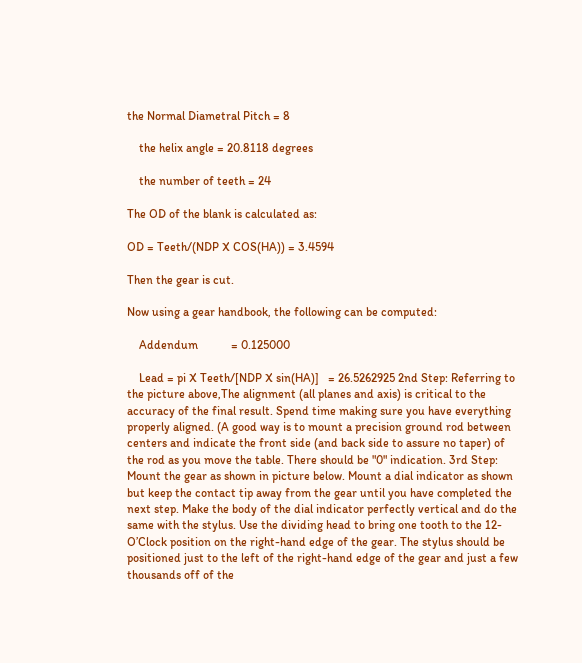the Normal Diametral Pitch = 8

    the helix angle = 20.8118 degrees

    the number of teeth = 24

The OD of the blank is calculated as:

OD = Teeth/(NDP X COS(HA)) = 3.4594

Then the gear is cut.

Now using a gear handbook, the following can be computed:

    Addendum           = 0.125000

    Lead = pi X Teeth/[NDP X sin(HA)]   = 26.5262925 2nd Step: Referring to the picture above,The alignment (all planes and axis) is critical to the accuracy of the final result. Spend time making sure you have everything properly aligned. (A good way is to mount a precision ground rod between centers and indicate the front side (and back side to assure no taper) of the rod as you move the table. There should be "0" indication. 3rd Step: Mount the gear as shown in picture below. Mount a dial indicator as shown but keep the contact tip away from the gear until you have completed the next step. Make the body of the dial indicator perfectly vertical and do the same with the stylus. Use the dividing head to bring one tooth to the 12-O’Clock position on the right-hand edge of the gear. The stylus should be positioned just to the left of the right-hand edge of the gear and just a few thousands off of the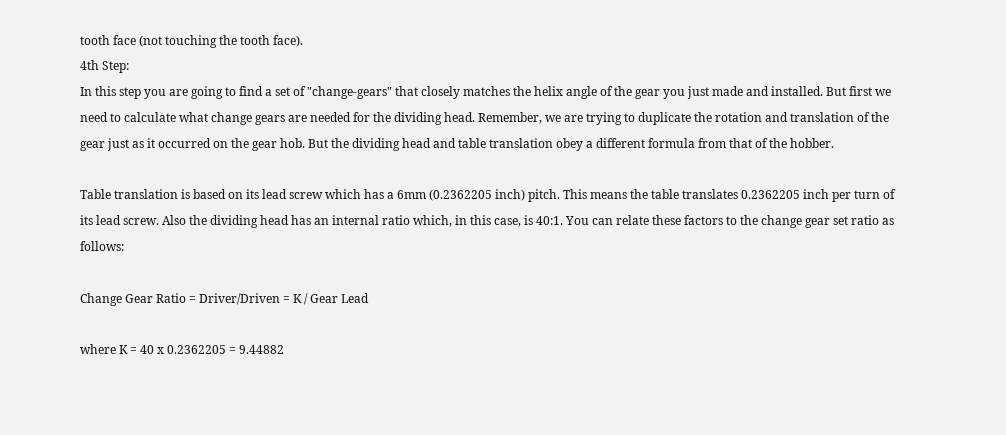tooth face (not touching the tooth face).
4th Step:
In this step you are going to find a set of "change-gears" that closely matches the helix angle of the gear you just made and installed. But first we need to calculate what change gears are needed for the dividing head. Remember, we are trying to duplicate the rotation and translation of the gear just as it occurred on the gear hob. But the dividing head and table translation obey a different formula from that of the hobber.

Table translation is based on its lead screw which has a 6mm (0.2362205 inch) pitch. This means the table translates 0.2362205 inch per turn of its lead screw. Also the dividing head has an internal ratio which, in this case, is 40:1. You can relate these factors to the change gear set ratio as follows:

Change Gear Ratio = Driver/Driven = K / Gear Lead

where K = 40 x 0.2362205 = 9.44882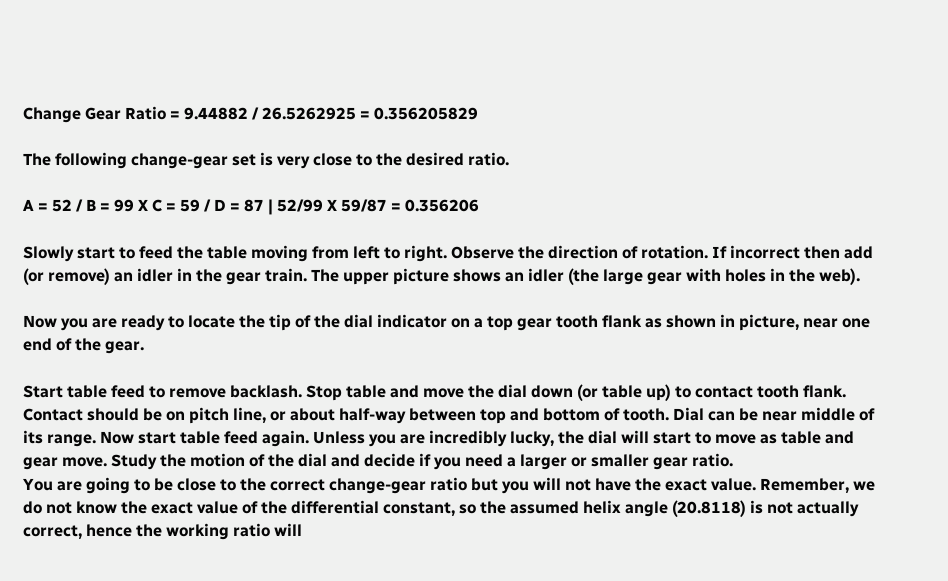Change Gear Ratio = 9.44882 / 26.5262925 = 0.356205829

The following change-gear set is very close to the desired ratio.

A = 52 / B = 99 X C = 59 / D = 87 | 52/99 X 59/87 = 0.356206

Slowly start to feed the table moving from left to right. Observe the direction of rotation. If incorrect then add (or remove) an idler in the gear train. The upper picture shows an idler (the large gear with holes in the web).

Now you are ready to locate the tip of the dial indicator on a top gear tooth flank as shown in picture, near one end of the gear.

Start table feed to remove backlash. Stop table and move the dial down (or table up) to contact tooth flank. Contact should be on pitch line, or about half-way between top and bottom of tooth. Dial can be near middle of its range. Now start table feed again. Unless you are incredibly lucky, the dial will start to move as table and gear move. Study the motion of the dial and decide if you need a larger or smaller gear ratio.
You are going to be close to the correct change-gear ratio but you will not have the exact value. Remember, we do not know the exact value of the differential constant, so the assumed helix angle (20.8118) is not actually correct, hence the working ratio will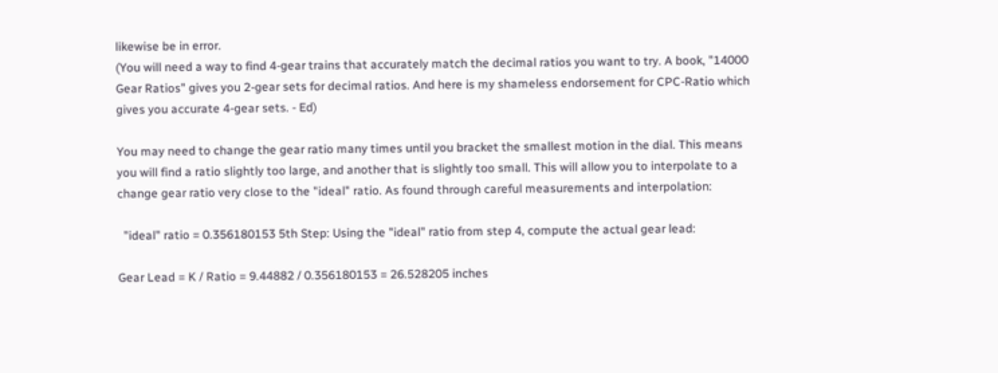likewise be in error.
(You will need a way to find 4-gear trains that accurately match the decimal ratios you want to try. A book, "14000 Gear Ratios" gives you 2-gear sets for decimal ratios. And here is my shameless endorsement for CPC-Ratio which gives you accurate 4-gear sets. - Ed)

You may need to change the gear ratio many times until you bracket the smallest motion in the dial. This means you will find a ratio slightly too large, and another that is slightly too small. This will allow you to interpolate to a change gear ratio very close to the "ideal" ratio. As found through careful measurements and interpolation:

  "ideal" ratio = 0.356180153 5th Step: Using the "ideal" ratio from step 4, compute the actual gear lead:

Gear Lead = K / Ratio = 9.44882 / 0.356180153 = 26.528205 inches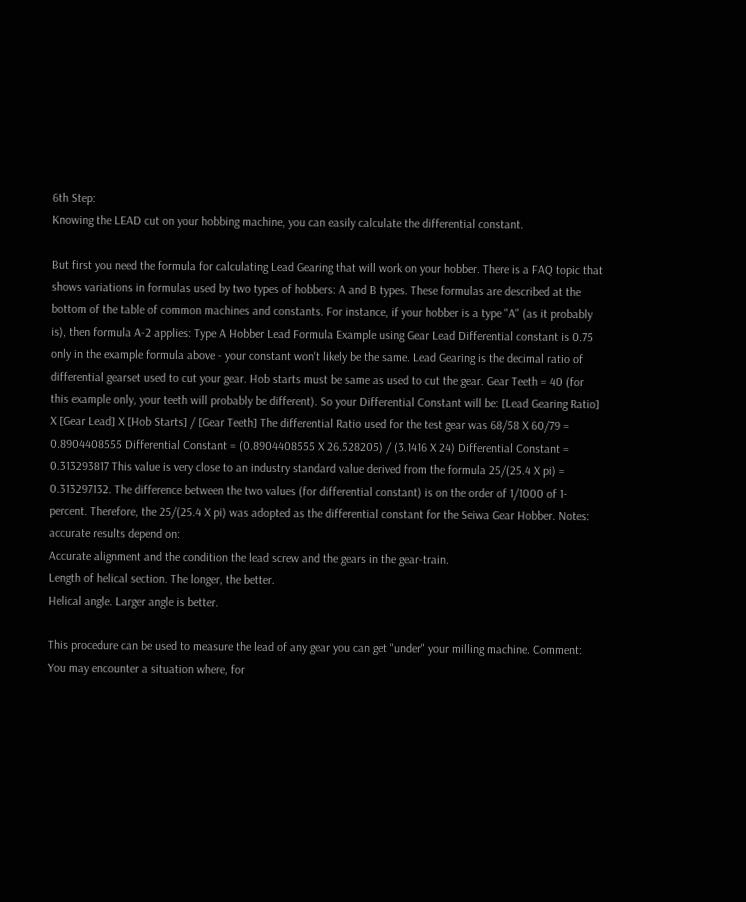6th Step:
Knowing the LEAD cut on your hobbing machine, you can easily calculate the differential constant.

But first you need the formula for calculating Lead Gearing that will work on your hobber. There is a FAQ topic that shows variations in formulas used by two types of hobbers: A and B types. These formulas are described at the bottom of the table of common machines and constants. For instance, if your hobber is a type "A" (as it probably is), then formula A-2 applies: Type A Hobber Lead Formula Example using Gear Lead Differential constant is 0.75 only in the example formula above - your constant won't likely be the same. Lead Gearing is the decimal ratio of differential gearset used to cut your gear. Hob starts must be same as used to cut the gear. Gear Teeth = 40 (for this example only, your teeth will probably be different). So your Differential Constant will be: [Lead Gearing Ratio] X [Gear Lead] X [Hob Starts] / [Gear Teeth] The differential Ratio used for the test gear was 68/58 X 60/79 = 0.8904408555 Differential Constant = (0.8904408555 X 26.528205) / (3.1416 X 24) Differential Constant = 0.313293817 This value is very close to an industry standard value derived from the formula 25/(25.4 X pi) = 0.313297132. The difference between the two values (for differential constant) is on the order of 1/1000 of 1-percent. Therefore, the 25/(25.4 X pi) was adopted as the differential constant for the Seiwa Gear Hobber. Notes: accurate results depend on:
Accurate alignment and the condition the lead screw and the gears in the gear-train.
Length of helical section. The longer, the better.
Helical angle. Larger angle is better.

This procedure can be used to measure the lead of any gear you can get "under" your milling machine. Comment: You may encounter a situation where, for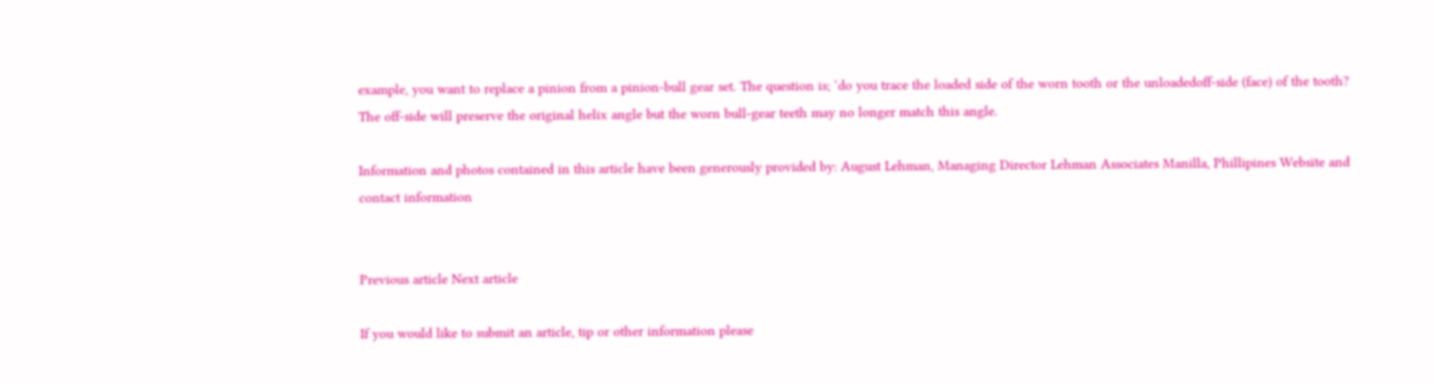example, you want to replace a pinion from a pinion-bull gear set. The question is; ‘do you trace the loaded side of the worn tooth or the unloadedoff-side (face) of the tooth? The off-side will preserve the original helix angle but the worn bull-gear teeth may no longer match this angle.

Information and photos contained in this article have been generously provided by: August Lehman, Managing Director Lehman Associates Manilla, Phillipines Website and contact information


Previous article Next article

If you would like to submit an article, tip or other information please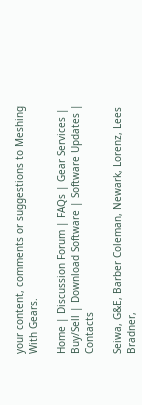your content, comments or suggestions to Meshing With Gears.

Home | Discussion Forum | FAQs | Gear Services | Buy/Sell | Download Software | Software Updates | Contacts

Seiwa, G&E, Barber Coleman, Newark, Lorenz, Lees Bradner,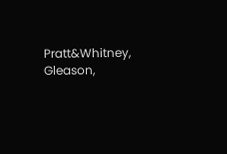Pratt&Whitney, Gleason,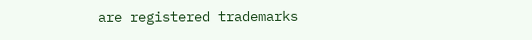are registered trademarks